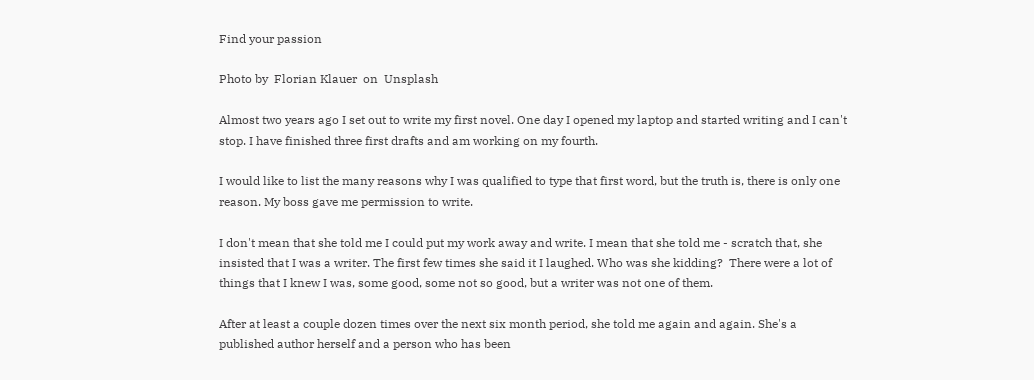Find your passion

Photo by  Florian Klauer  on  Unsplash

Almost two years ago I set out to write my first novel. One day I opened my laptop and started writing and I can't stop. I have finished three first drafts and am working on my fourth.

I would like to list the many reasons why I was qualified to type that first word, but the truth is, there is only one reason. My boss gave me permission to write.

I don't mean that she told me I could put my work away and write. I mean that she told me - scratch that, she insisted that I was a writer. The first few times she said it I laughed. Who was she kidding?  There were a lot of things that I knew I was, some good, some not so good, but a writer was not one of them.

After at least a couple dozen times over the next six month period, she told me again and again. She's a published author herself and a person who has been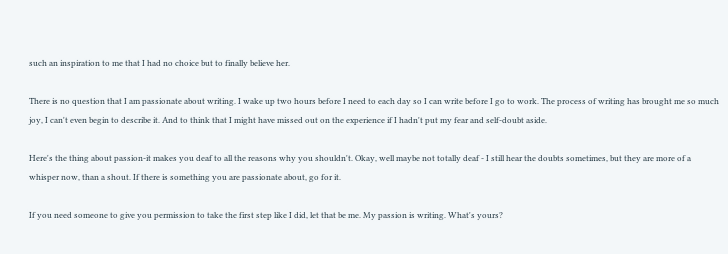such an inspiration to me that I had no choice but to finally believe her.

There is no question that I am passionate about writing. I wake up two hours before I need to each day so I can write before I go to work. The process of writing has brought me so much joy, I can't even begin to describe it. And to think that I might have missed out on the experience if I hadn't put my fear and self-doubt aside.

Here's the thing about passion-it makes you deaf to all the reasons why you shouldn't. Okay, well maybe not totally deaf - I still hear the doubts sometimes, but they are more of a whisper now, than a shout. If there is something you are passionate about, go for it.

If you need someone to give you permission to take the first step like I did, let that be me. My passion is writing. What's yours?